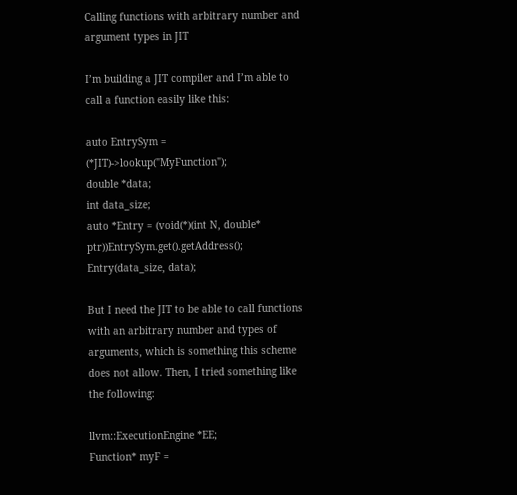Calling functions with arbitrary number and argument types in JIT

I’m building a JIT compiler and I’m able to call a function easily like this:

auto EntrySym = (*JIT)->lookup("MyFunction");
double *data;
int data_size;
auto *Entry = (void(*)(int N, double* ptr))EntrySym.get().getAddress();
Entry(data_size, data);

But I need the JIT to be able to call functions with an arbitrary number and types of arguments, which is something this scheme does not allow. Then, I tried something like the following:

llvm::ExecutionEngine *EE;
Function* myF =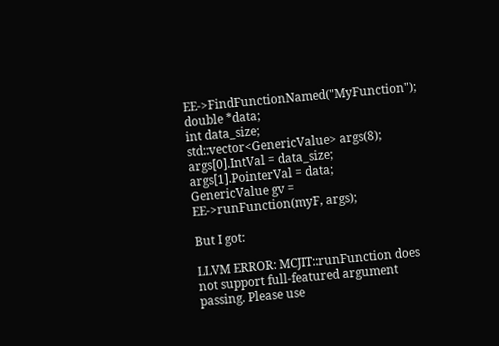EE->FindFunctionNamed("MyFunction");
double *data;
int data_size;
std::vector<GenericValue> args(8);
args[0].IntVal = data_size;
args[1].PointerVal = data;
GenericValue gv = EE->runFunction(myF, args);

But I got:

LLVM ERROR: MCJIT::runFunction does not support full-featured argument passing. Please use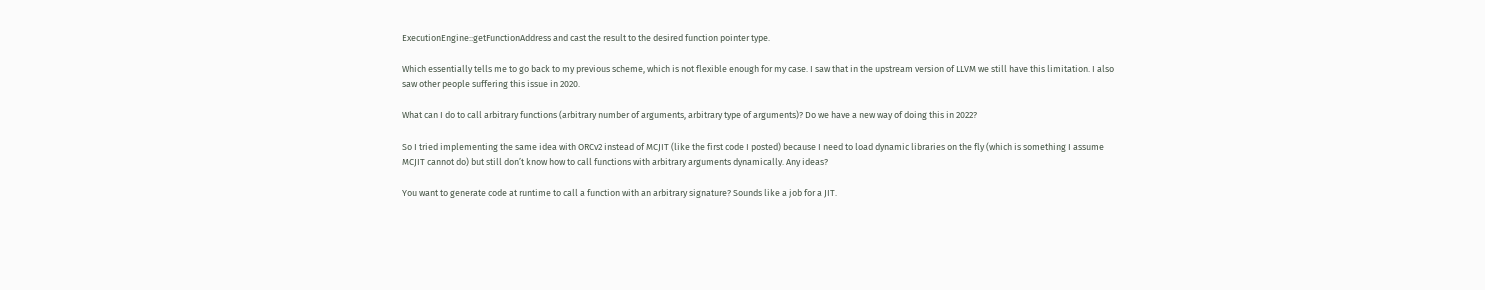ExecutionEngine::getFunctionAddress and cast the result to the desired function pointer type.

Which essentially tells me to go back to my previous scheme, which is not flexible enough for my case. I saw that in the upstream version of LLVM we still have this limitation. I also saw other people suffering this issue in 2020.

What can I do to call arbitrary functions (arbitrary number of arguments, arbitrary type of arguments)? Do we have a new way of doing this in 2022?

So I tried implementing the same idea with ORCv2 instead of MCJIT (like the first code I posted) because I need to load dynamic libraries on the fly (which is something I assume MCJIT cannot do) but still don’t know how to call functions with arbitrary arguments dynamically. Any ideas?

You want to generate code at runtime to call a function with an arbitrary signature? Sounds like a job for a JIT.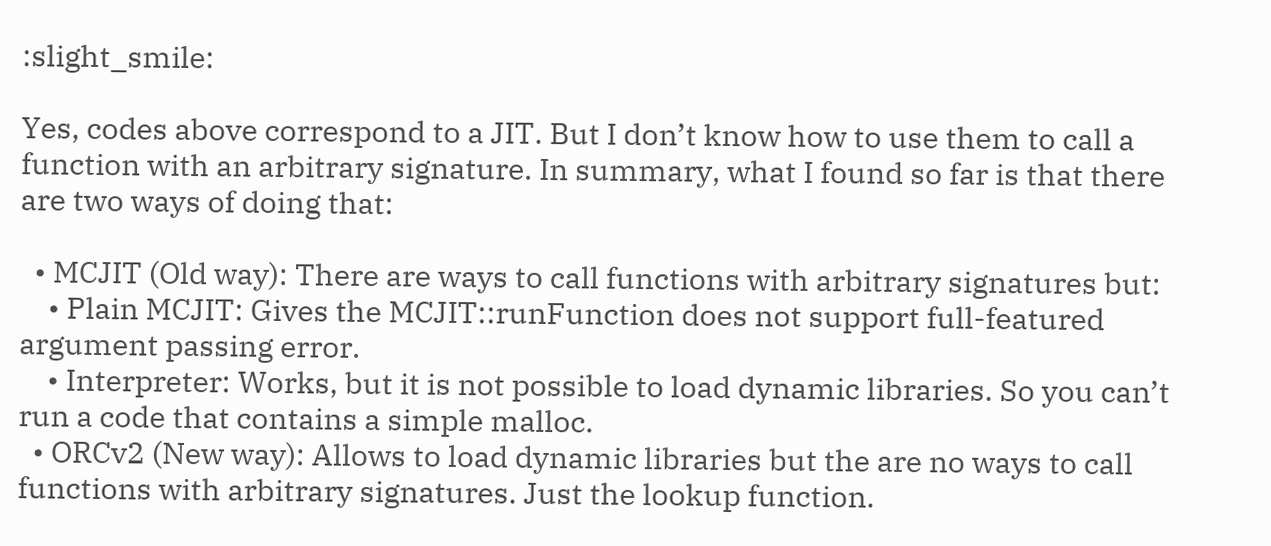:slight_smile:

Yes, codes above correspond to a JIT. But I don’t know how to use them to call a function with an arbitrary signature. In summary, what I found so far is that there are two ways of doing that:

  • MCJIT (Old way): There are ways to call functions with arbitrary signatures but:
    • Plain MCJIT: Gives the MCJIT::runFunction does not support full-featured argument passing error.
    • Interpreter: Works, but it is not possible to load dynamic libraries. So you can’t run a code that contains a simple malloc.
  • ORCv2 (New way): Allows to load dynamic libraries but the are no ways to call functions with arbitrary signatures. Just the lookup function.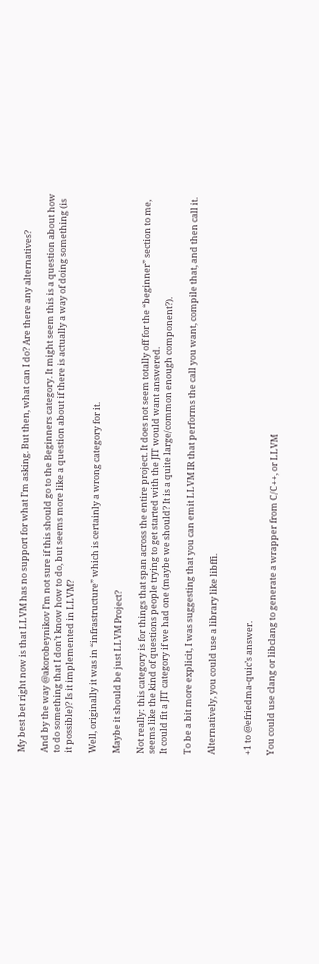My best bet right now is that LLVM has no support for what I’m asking. But then, what can I do? Are there any alternatives?

And by the way @akorobeynikov I’m not sure if this should go to the Beginners category. It might seem this is a question about how to do something that I don’t know how to do, but seems more like a question about if there is actually a way of doing something (is it possible)? Is it implemented in LLVM?

Well, originally it was in “infrastructure” which is certainly a wrong category for it.

Maybe it should be just LLVM Project?

Not really: this category is for things that span across the entire project. It does not seem totally off for the “beginner” section to me, seems like the kind of questions people trying to get started with the JIT would want answered.
It could fit a JIT category if we had one (maybe we should? It is a quite large/common enough component?).

To be a bit more explicit, I was suggesting that you can emit LLVM IR that performs the call you want, compile that, and then call it.

Alternatively, you could use a library like libffi.


+1 to @efriedma-quic’s answer.

You could use clang or libclang to generate a wrapper from C/C++, or LLVM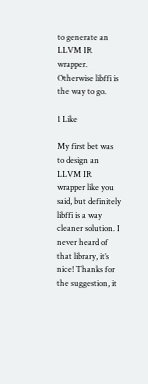to generate an LLVM IR wrapper. Otherwise libffi is the way to go.

1 Like

My first bet was to design an LLVM IR wrapper like you said, but definitely libffi is a way cleaner solution. I never heard of that library, it’s nice! Thanks for the suggestion, it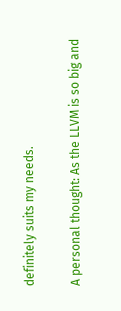definitely suits my needs.

A personal thought: As the LLVM is so big and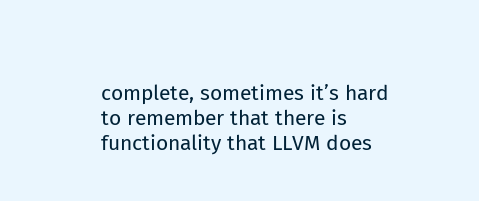complete, sometimes it’s hard to remember that there is functionality that LLVM does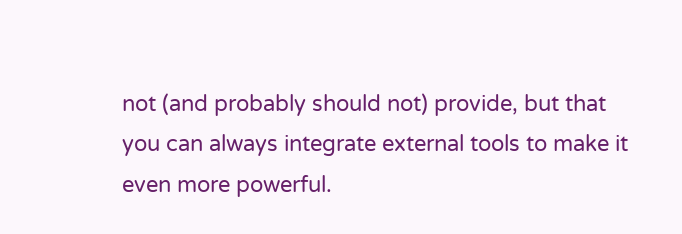not (and probably should not) provide, but that you can always integrate external tools to make it even more powerful.